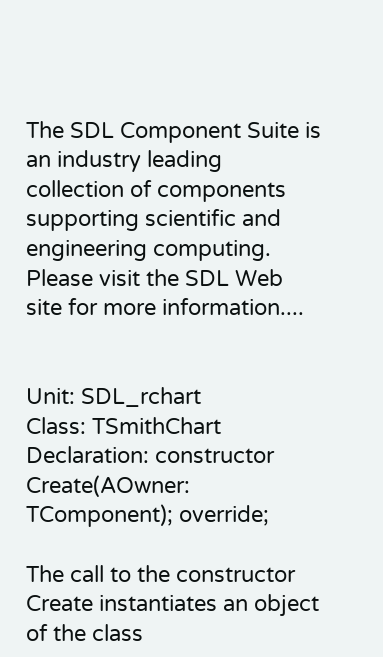The SDL Component Suite is an industry leading collection of components supporting scientific and engineering computing. Please visit the SDL Web site for more information....


Unit: SDL_rchart
Class: TSmithChart
Declaration: constructor Create(AOwner: TComponent); override;

The call to the constructor Create instantiates an object of the class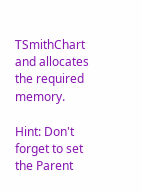TSmithChart and allocates the required memory.

Hint: Don't forget to set the Parent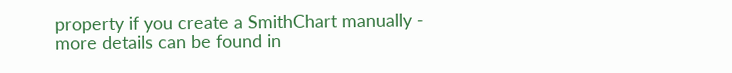property if you create a SmithChart manually - more details can be found in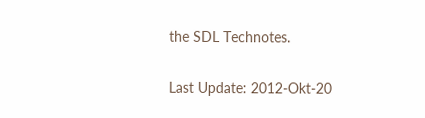the SDL Technotes.

Last Update: 2012-Okt-20